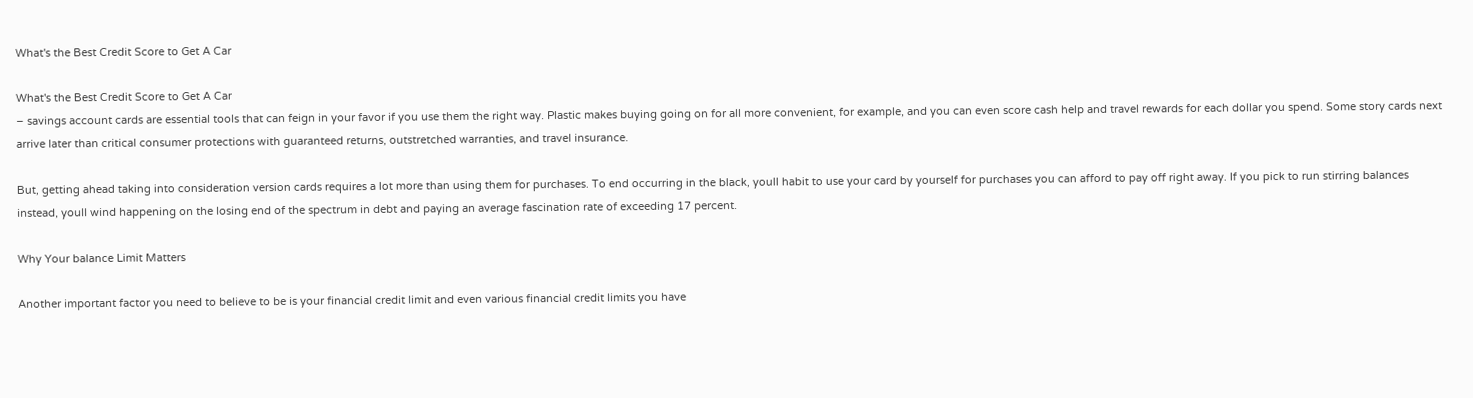What's the Best Credit Score to Get A Car

What's the Best Credit Score to Get A Car
– savings account cards are essential tools that can feign in your favor if you use them the right way. Plastic makes buying going on for all more convenient, for example, and you can even score cash help and travel rewards for each dollar you spend. Some story cards next arrive later than critical consumer protections with guaranteed returns, outstretched warranties, and travel insurance.

But, getting ahead taking into consideration version cards requires a lot more than using them for purchases. To end occurring in the black, youll habit to use your card by yourself for purchases you can afford to pay off right away. If you pick to run stirring balances instead, youll wind happening on the losing end of the spectrum in debt and paying an average fascination rate of exceeding 17 percent.

Why Your balance Limit Matters

Another important factor you need to believe to be is your financial credit limit and even various financial credit limits you have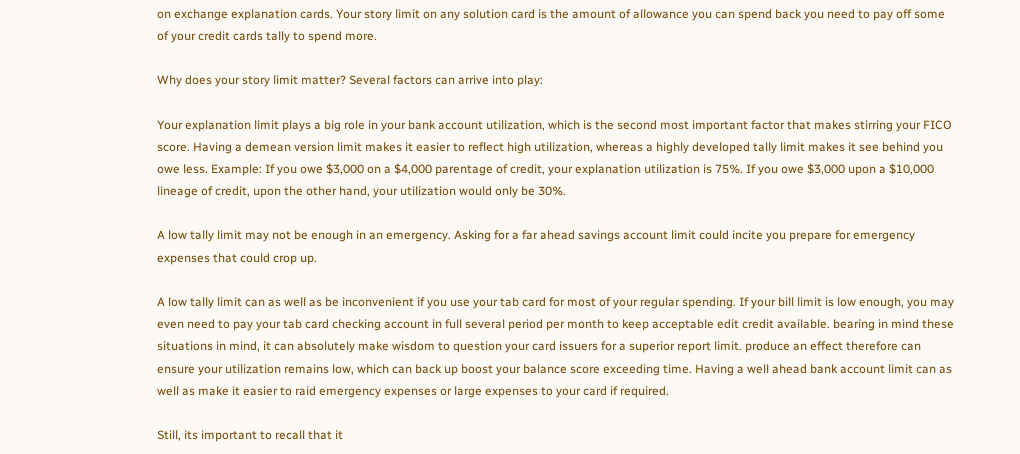on exchange explanation cards. Your story limit on any solution card is the amount of allowance you can spend back you need to pay off some of your credit cards tally to spend more.

Why does your story limit matter? Several factors can arrive into play:

Your explanation limit plays a big role in your bank account utilization, which is the second most important factor that makes stirring your FICO score. Having a demean version limit makes it easier to reflect high utilization, whereas a highly developed tally limit makes it see behind you owe less. Example: If you owe $3,000 on a $4,000 parentage of credit, your explanation utilization is 75%. If you owe $3,000 upon a $10,000 lineage of credit, upon the other hand, your utilization would only be 30%.

A low tally limit may not be enough in an emergency. Asking for a far ahead savings account limit could incite you prepare for emergency expenses that could crop up.

A low tally limit can as well as be inconvenient if you use your tab card for most of your regular spending. If your bill limit is low enough, you may even need to pay your tab card checking account in full several period per month to keep acceptable edit credit available. bearing in mind these situations in mind, it can absolutely make wisdom to question your card issuers for a superior report limit. produce an effect therefore can ensure your utilization remains low, which can back up boost your balance score exceeding time. Having a well ahead bank account limit can as well as make it easier to raid emergency expenses or large expenses to your card if required.

Still, its important to recall that it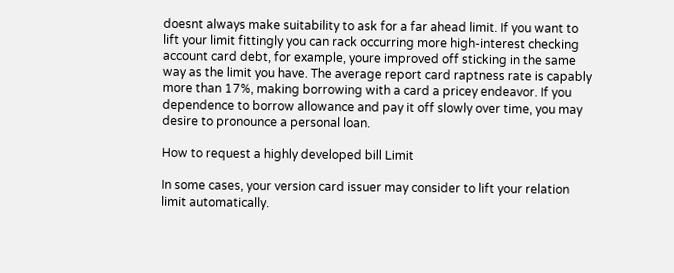doesnt always make suitability to ask for a far ahead limit. If you want to lift your limit fittingly you can rack occurring more high-interest checking account card debt, for example, youre improved off sticking in the same way as the limit you have. The average report card raptness rate is capably more than 17%, making borrowing with a card a pricey endeavor. If you dependence to borrow allowance and pay it off slowly over time, you may desire to pronounce a personal loan.

How to request a highly developed bill Limit

In some cases, your version card issuer may consider to lift your relation limit automatically.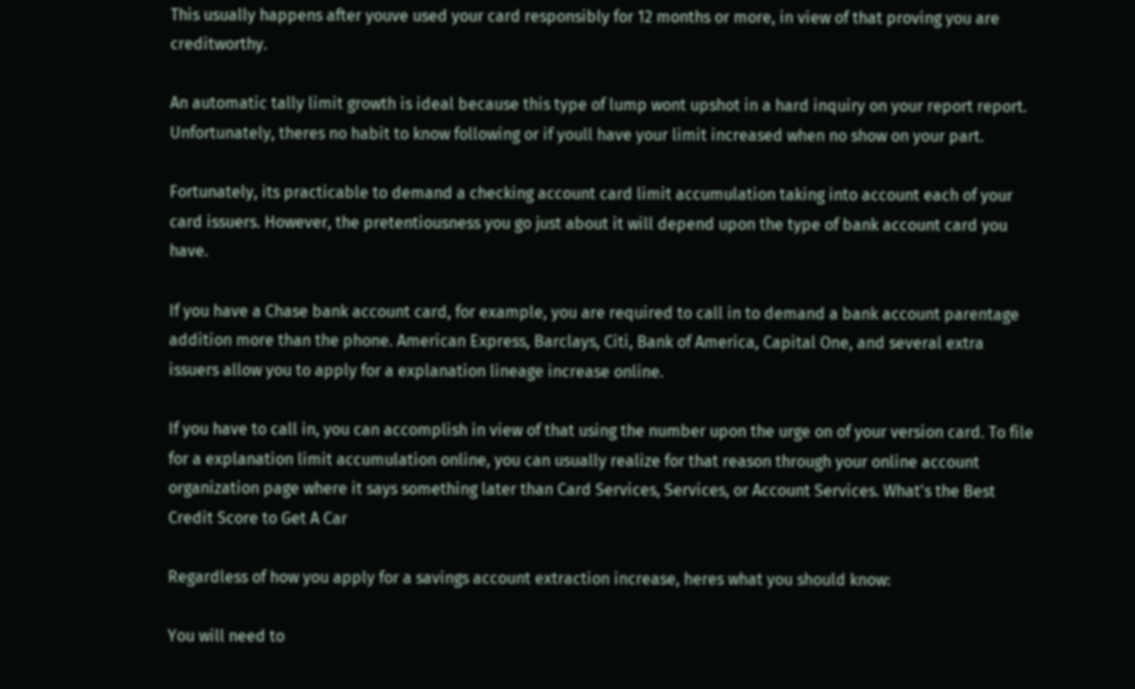This usually happens after youve used your card responsibly for 12 months or more, in view of that proving you are creditworthy.

An automatic tally limit growth is ideal because this type of lump wont upshot in a hard inquiry on your report report. Unfortunately, theres no habit to know following or if youll have your limit increased when no show on your part.

Fortunately, its practicable to demand a checking account card limit accumulation taking into account each of your card issuers. However, the pretentiousness you go just about it will depend upon the type of bank account card you have.

If you have a Chase bank account card, for example, you are required to call in to demand a bank account parentage addition more than the phone. American Express, Barclays, Citi, Bank of America, Capital One, and several extra issuers allow you to apply for a explanation lineage increase online.

If you have to call in, you can accomplish in view of that using the number upon the urge on of your version card. To file for a explanation limit accumulation online, you can usually realize for that reason through your online account organization page where it says something later than Card Services, Services, or Account Services. What's the Best Credit Score to Get A Car

Regardless of how you apply for a savings account extraction increase, heres what you should know:

You will need to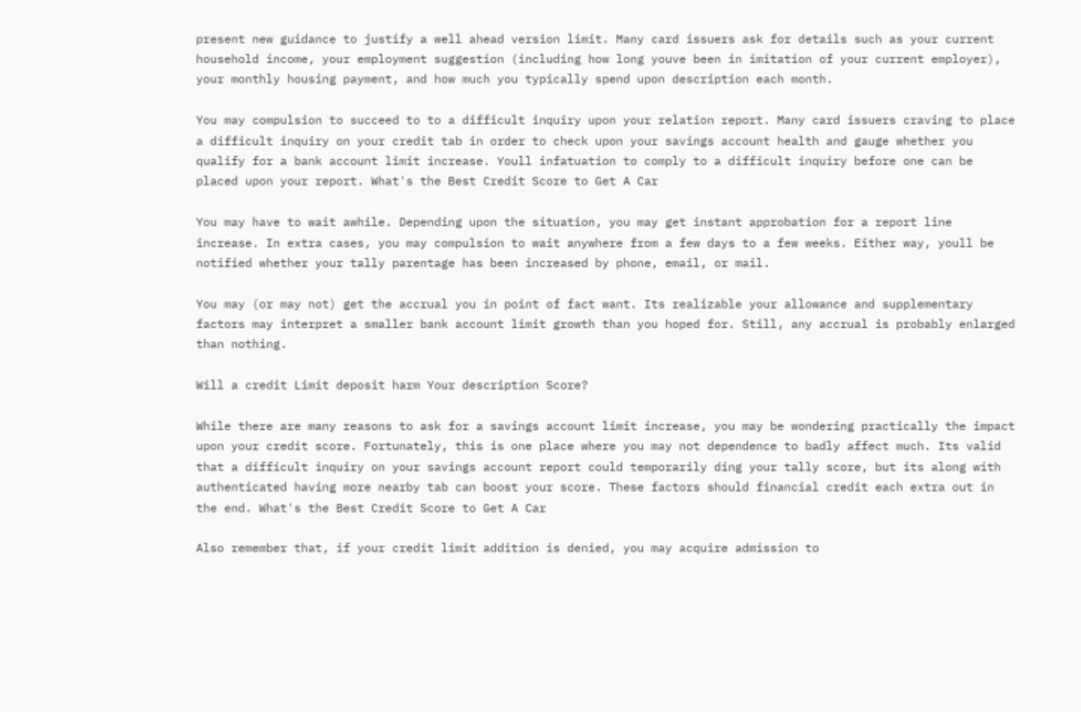present new guidance to justify a well ahead version limit. Many card issuers ask for details such as your current household income, your employment suggestion (including how long youve been in imitation of your current employer), your monthly housing payment, and how much you typically spend upon description each month.

You may compulsion to succeed to to a difficult inquiry upon your relation report. Many card issuers craving to place a difficult inquiry on your credit tab in order to check upon your savings account health and gauge whether you qualify for a bank account limit increase. Youll infatuation to comply to a difficult inquiry before one can be placed upon your report. What's the Best Credit Score to Get A Car

You may have to wait awhile. Depending upon the situation, you may get instant approbation for a report line increase. In extra cases, you may compulsion to wait anywhere from a few days to a few weeks. Either way, youll be notified whether your tally parentage has been increased by phone, email, or mail.

You may (or may not) get the accrual you in point of fact want. Its realizable your allowance and supplementary factors may interpret a smaller bank account limit growth than you hoped for. Still, any accrual is probably enlarged than nothing.

Will a credit Limit deposit harm Your description Score?

While there are many reasons to ask for a savings account limit increase, you may be wondering practically the impact upon your credit score. Fortunately, this is one place where you may not dependence to badly affect much. Its valid that a difficult inquiry on your savings account report could temporarily ding your tally score, but its along with authenticated having more nearby tab can boost your score. These factors should financial credit each extra out in the end. What's the Best Credit Score to Get A Car

Also remember that, if your credit limit addition is denied, you may acquire admission to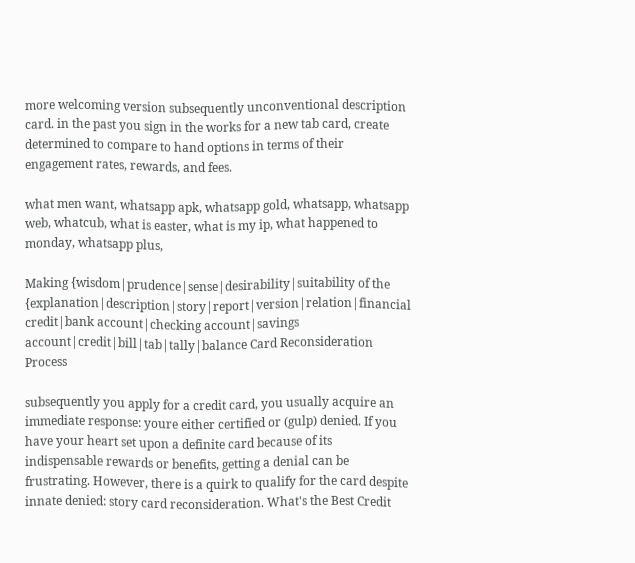more welcoming version subsequently unconventional description card. in the past you sign in the works for a new tab card, create determined to compare to hand options in terms of their engagement rates, rewards, and fees.

what men want, whatsapp apk, whatsapp gold, whatsapp, whatsapp web, whatcub, what is easter, what is my ip, what happened to monday, whatsapp plus,

Making {wisdom|prudence|sense|desirability|suitability of the {explanation|description|story|report|version|relation|financial credit|bank account|checking account|savings account|credit|bill|tab|tally|balance Card Reconsideration Process

subsequently you apply for a credit card, you usually acquire an immediate response: youre either certified or (gulp) denied. If you have your heart set upon a definite card because of its indispensable rewards or benefits, getting a denial can be frustrating. However, there is a quirk to qualify for the card despite innate denied: story card reconsideration. What's the Best Credit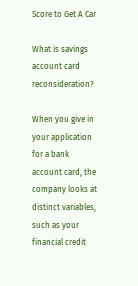Score to Get A Car

What is savings account card reconsideration?

When you give in your application for a bank account card, the company looks at distinct variables, such as your financial credit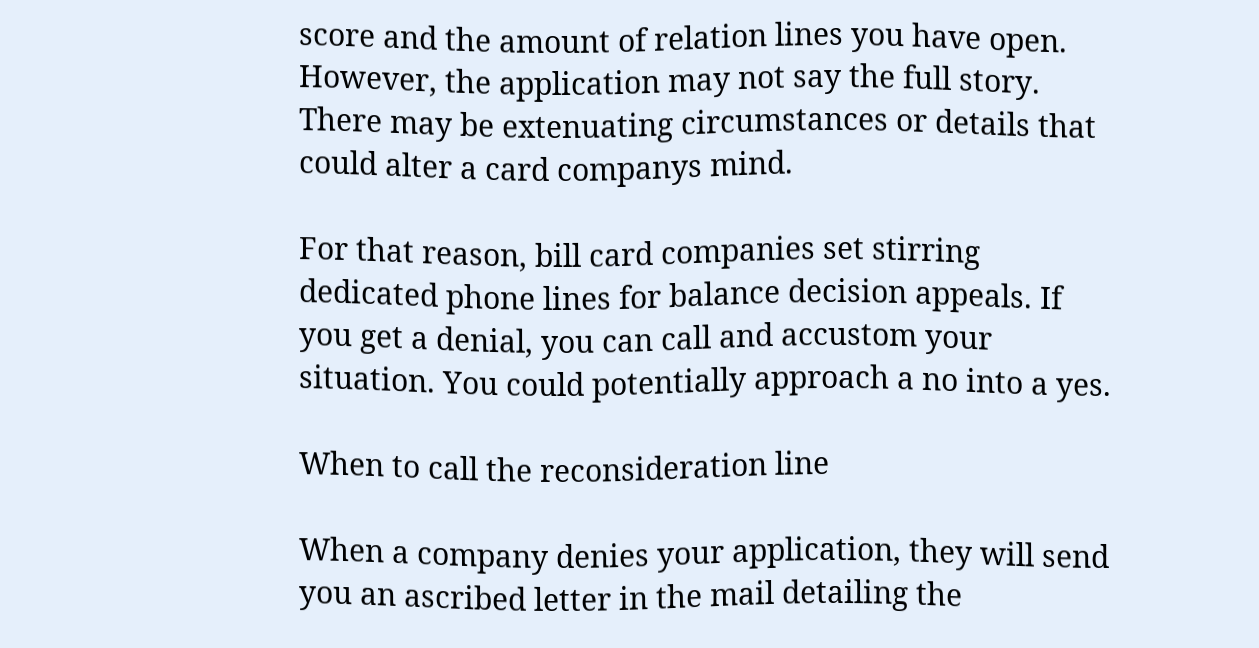score and the amount of relation lines you have open. However, the application may not say the full story. There may be extenuating circumstances or details that could alter a card companys mind.

For that reason, bill card companies set stirring dedicated phone lines for balance decision appeals. If you get a denial, you can call and accustom your situation. You could potentially approach a no into a yes.

When to call the reconsideration line

When a company denies your application, they will send you an ascribed letter in the mail detailing the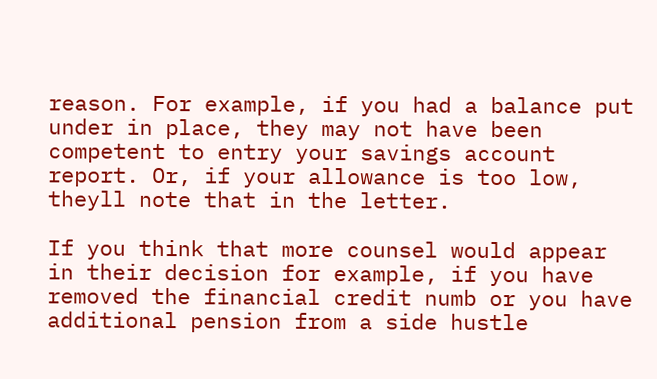reason. For example, if you had a balance put under in place, they may not have been competent to entry your savings account report. Or, if your allowance is too low, theyll note that in the letter.

If you think that more counsel would appear in their decision for example, if you have removed the financial credit numb or you have additional pension from a side hustle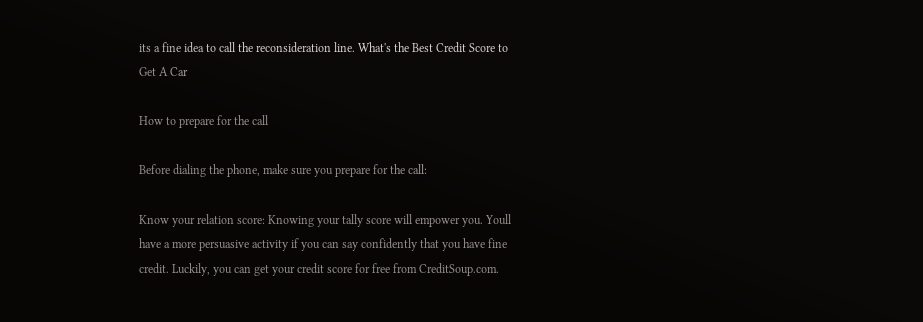its a fine idea to call the reconsideration line. What's the Best Credit Score to Get A Car

How to prepare for the call

Before dialing the phone, make sure you prepare for the call:

Know your relation score: Knowing your tally score will empower you. Youll have a more persuasive activity if you can say confidently that you have fine credit. Luckily, you can get your credit score for free from CreditSoup.com.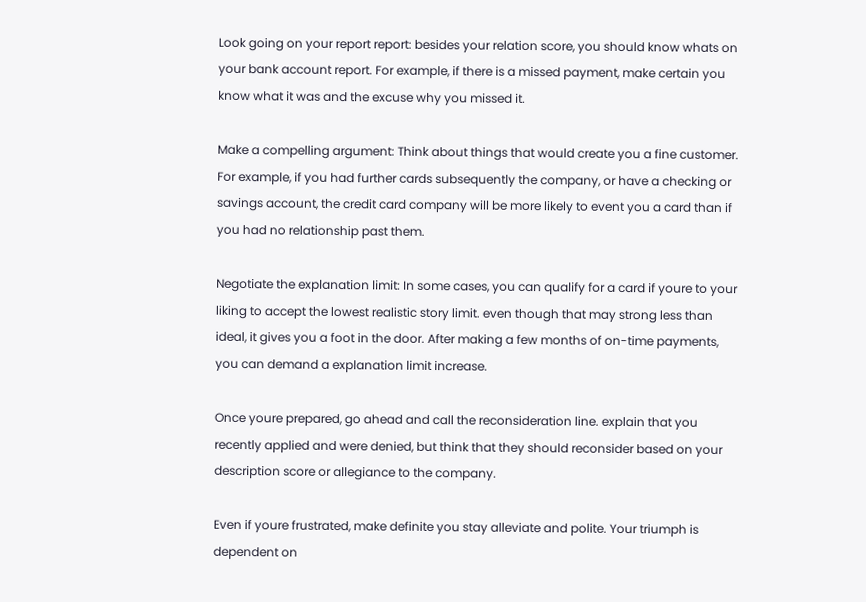Look going on your report report: besides your relation score, you should know whats on your bank account report. For example, if there is a missed payment, make certain you know what it was and the excuse why you missed it.

Make a compelling argument: Think about things that would create you a fine customer. For example, if you had further cards subsequently the company, or have a checking or savings account, the credit card company will be more likely to event you a card than if you had no relationship past them.

Negotiate the explanation limit: In some cases, you can qualify for a card if youre to your liking to accept the lowest realistic story limit. even though that may strong less than ideal, it gives you a foot in the door. After making a few months of on-time payments, you can demand a explanation limit increase.

Once youre prepared, go ahead and call the reconsideration line. explain that you recently applied and were denied, but think that they should reconsider based on your description score or allegiance to the company.

Even if youre frustrated, make definite you stay alleviate and polite. Your triumph is dependent on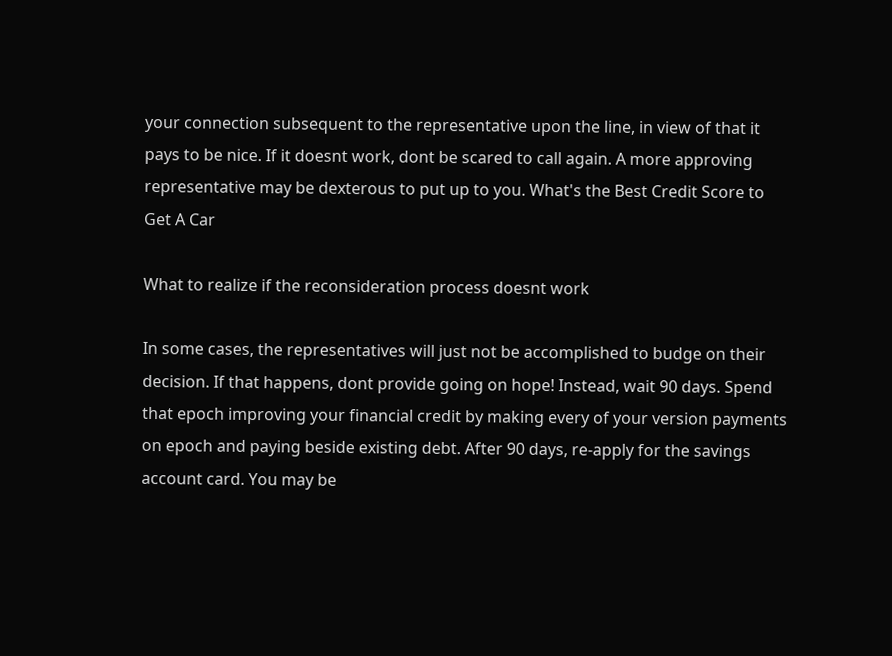your connection subsequent to the representative upon the line, in view of that it pays to be nice. If it doesnt work, dont be scared to call again. A more approving representative may be dexterous to put up to you. What's the Best Credit Score to Get A Car

What to realize if the reconsideration process doesnt work

In some cases, the representatives will just not be accomplished to budge on their decision. If that happens, dont provide going on hope! Instead, wait 90 days. Spend that epoch improving your financial credit by making every of your version payments on epoch and paying beside existing debt. After 90 days, re-apply for the savings account card. You may be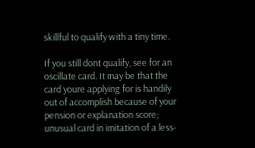skillful to qualify with a tiny time.

If you still dont qualify, see for an oscillate card. It may be that the card youre applying for is handily out of accomplish because of your pension or explanation score; unusual card in imitation of a less-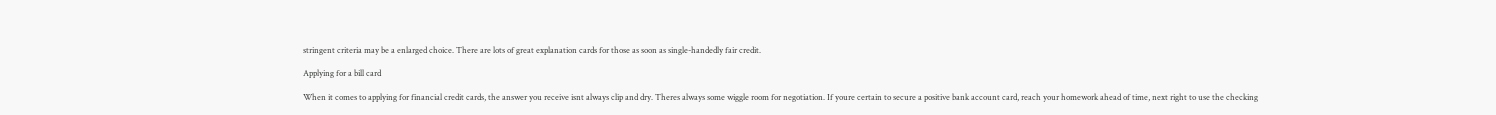stringent criteria may be a enlarged choice. There are lots of great explanation cards for those as soon as single-handedly fair credit.

Applying for a bill card

When it comes to applying for financial credit cards, the answer you receive isnt always clip and dry. Theres always some wiggle room for negotiation. If youre certain to secure a positive bank account card, reach your homework ahead of time, next right to use the checking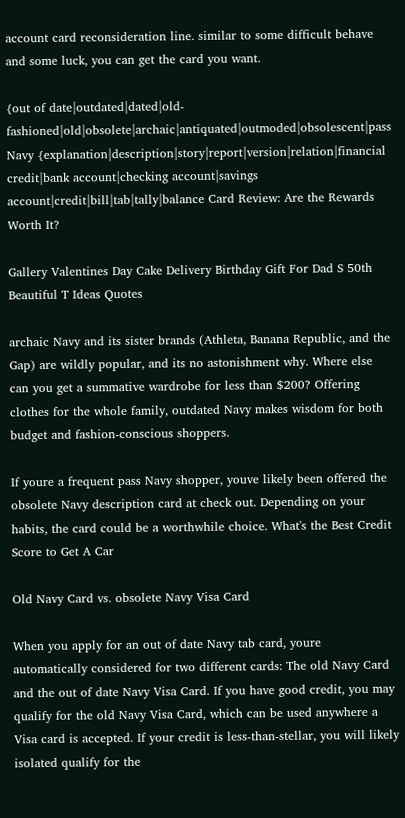account card reconsideration line. similar to some difficult behave and some luck, you can get the card you want.

{out of date|outdated|dated|old-fashioned|old|obsolete|archaic|antiquated|outmoded|obsolescent|pass Navy {explanation|description|story|report|version|relation|financial credit|bank account|checking account|savings account|credit|bill|tab|tally|balance Card Review: Are the Rewards Worth It?

Gallery Valentines Day Cake Delivery Birthday Gift For Dad S 50th Beautiful T Ideas Quotes

archaic Navy and its sister brands (Athleta, Banana Republic, and the Gap) are wildly popular, and its no astonishment why. Where else can you get a summative wardrobe for less than $200? Offering clothes for the whole family, outdated Navy makes wisdom for both budget and fashion-conscious shoppers.

If youre a frequent pass Navy shopper, youve likely been offered the obsolete Navy description card at check out. Depending on your habits, the card could be a worthwhile choice. What's the Best Credit Score to Get A Car

Old Navy Card vs. obsolete Navy Visa Card

When you apply for an out of date Navy tab card, youre automatically considered for two different cards: The old Navy Card and the out of date Navy Visa Card. If you have good credit, you may qualify for the old Navy Visa Card, which can be used anywhere a Visa card is accepted. If your credit is less-than-stellar, you will likely isolated qualify for the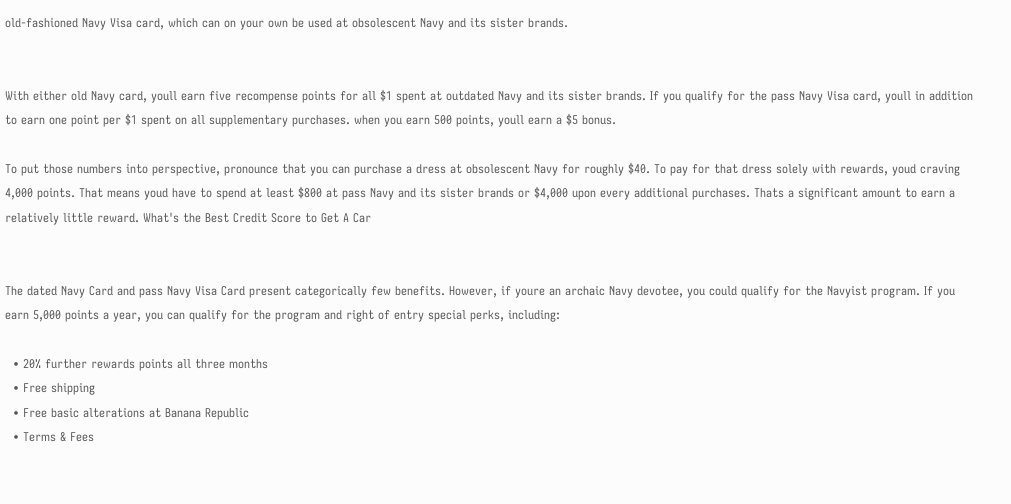old-fashioned Navy Visa card, which can on your own be used at obsolescent Navy and its sister brands.


With either old Navy card, youll earn five recompense points for all $1 spent at outdated Navy and its sister brands. If you qualify for the pass Navy Visa card, youll in addition to earn one point per $1 spent on all supplementary purchases. when you earn 500 points, youll earn a $5 bonus.

To put those numbers into perspective, pronounce that you can purchase a dress at obsolescent Navy for roughly $40. To pay for that dress solely with rewards, youd craving 4,000 points. That means youd have to spend at least $800 at pass Navy and its sister brands or $4,000 upon every additional purchases. Thats a significant amount to earn a relatively little reward. What's the Best Credit Score to Get A Car


The dated Navy Card and pass Navy Visa Card present categorically few benefits. However, if youre an archaic Navy devotee, you could qualify for the Navyist program. If you earn 5,000 points a year, you can qualify for the program and right of entry special perks, including:

  • 20% further rewards points all three months
  • Free shipping
  • Free basic alterations at Banana Republic
  • Terms & Fees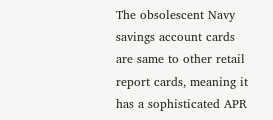The obsolescent Navy savings account cards are same to other retail report cards, meaning it has a sophisticated APR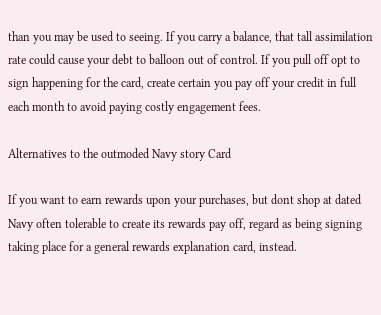than you may be used to seeing. If you carry a balance, that tall assimilation rate could cause your debt to balloon out of control. If you pull off opt to sign happening for the card, create certain you pay off your credit in full each month to avoid paying costly engagement fees.

Alternatives to the outmoded Navy story Card

If you want to earn rewards upon your purchases, but dont shop at dated Navy often tolerable to create its rewards pay off, regard as being signing taking place for a general rewards explanation card, instead.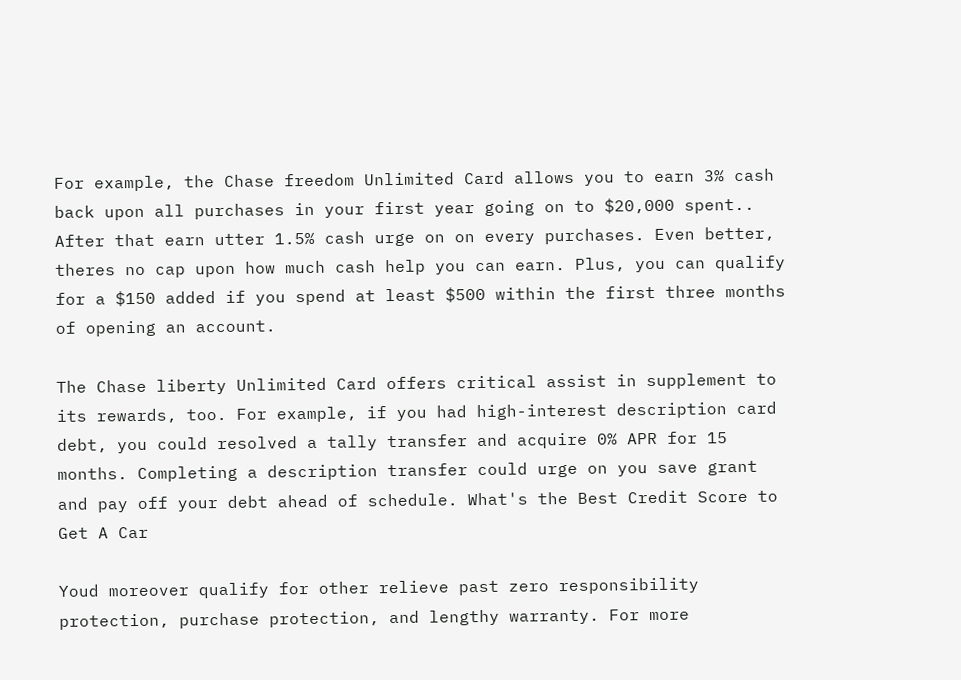For example, the Chase freedom Unlimited Card allows you to earn 3% cash back upon all purchases in your first year going on to $20,000 spent.. After that earn utter 1.5% cash urge on on every purchases. Even better, theres no cap upon how much cash help you can earn. Plus, you can qualify for a $150 added if you spend at least $500 within the first three months of opening an account.

The Chase liberty Unlimited Card offers critical assist in supplement to its rewards, too. For example, if you had high-interest description card debt, you could resolved a tally transfer and acquire 0% APR for 15 months. Completing a description transfer could urge on you save grant and pay off your debt ahead of schedule. What's the Best Credit Score to Get A Car

Youd moreover qualify for other relieve past zero responsibility protection, purchase protection, and lengthy warranty. For more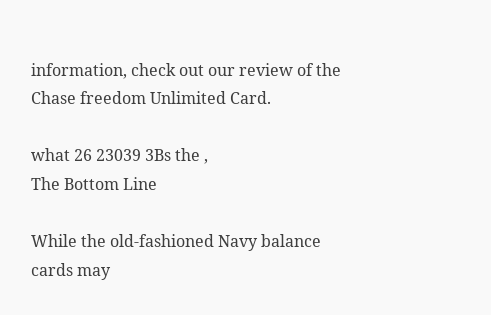information, check out our review of the Chase freedom Unlimited Card.

what 26 23039 3Bs the ,
The Bottom Line

While the old-fashioned Navy balance cards may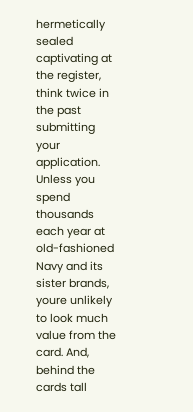hermetically sealed captivating at the register, think twice in the past submitting your application. Unless you spend thousands each year at old-fashioned Navy and its sister brands, youre unlikely to look much value from the card. And, behind the cards tall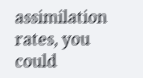assimilation rates, you could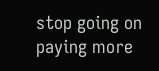stop going on paying more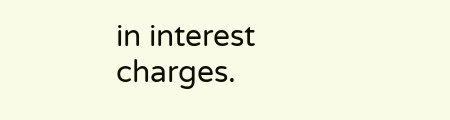in interest charges.